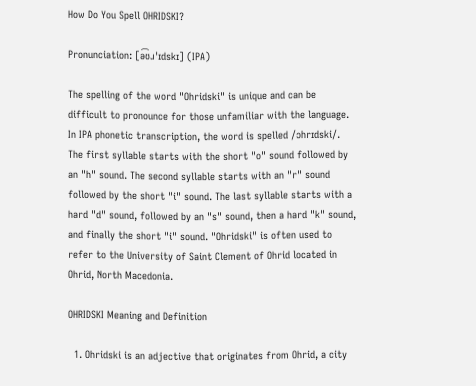How Do You Spell OHRIDSKI?

Pronunciation: [ə͡ʊɹˈɪdskɪ] (IPA)

The spelling of the word "Ohridski" is unique and can be difficult to pronounce for those unfamiliar with the language. In IPA phonetic transcription, the word is spelled /ɔhrɪdski/. The first syllable starts with the short "o" sound followed by an "h" sound. The second syllable starts with an "r" sound followed by the short "i" sound. The last syllable starts with a hard "d" sound, followed by an "s" sound, then a hard "k" sound, and finally the short "i" sound. "Ohridski" is often used to refer to the University of Saint Clement of Ohrid located in Ohrid, North Macedonia.

OHRIDSKI Meaning and Definition

  1. Ohridski is an adjective that originates from Ohrid, a city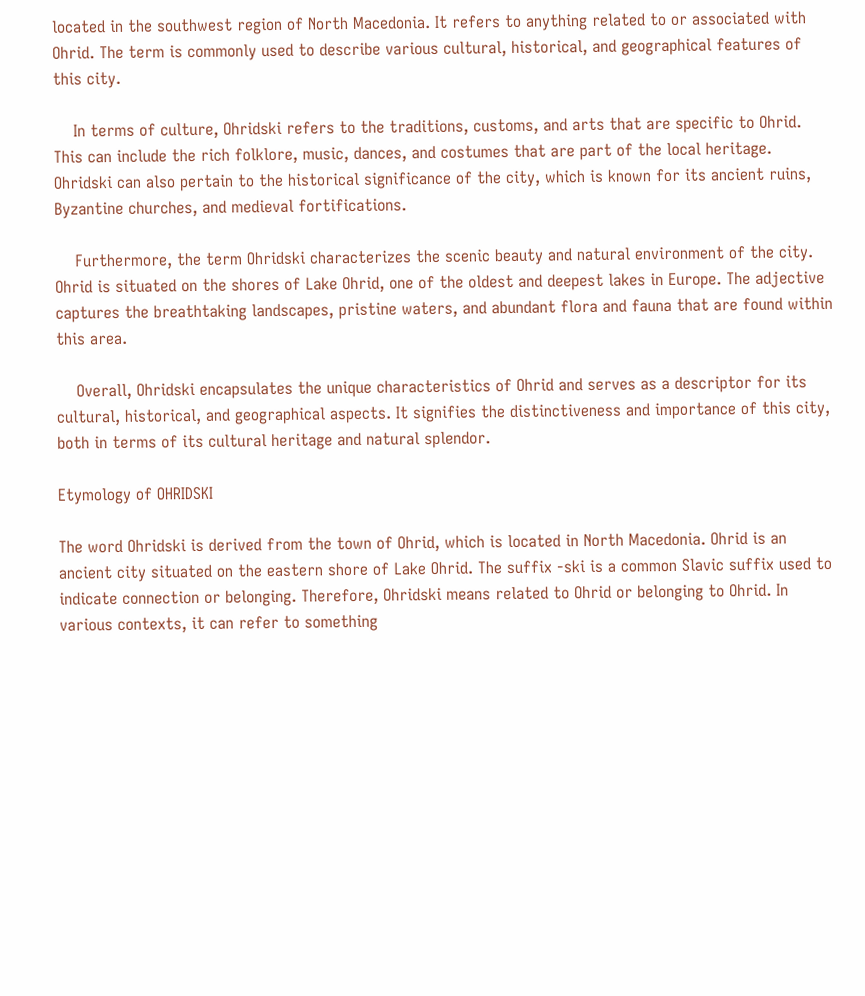located in the southwest region of North Macedonia. It refers to anything related to or associated with Ohrid. The term is commonly used to describe various cultural, historical, and geographical features of this city.

    In terms of culture, Ohridski refers to the traditions, customs, and arts that are specific to Ohrid. This can include the rich folklore, music, dances, and costumes that are part of the local heritage. Ohridski can also pertain to the historical significance of the city, which is known for its ancient ruins, Byzantine churches, and medieval fortifications.

    Furthermore, the term Ohridski characterizes the scenic beauty and natural environment of the city. Ohrid is situated on the shores of Lake Ohrid, one of the oldest and deepest lakes in Europe. The adjective captures the breathtaking landscapes, pristine waters, and abundant flora and fauna that are found within this area.

    Overall, Ohridski encapsulates the unique characteristics of Ohrid and serves as a descriptor for its cultural, historical, and geographical aspects. It signifies the distinctiveness and importance of this city, both in terms of its cultural heritage and natural splendor.

Etymology of OHRIDSKI

The word Ohridski is derived from the town of Ohrid, which is located in North Macedonia. Ohrid is an ancient city situated on the eastern shore of Lake Ohrid. The suffix -ski is a common Slavic suffix used to indicate connection or belonging. Therefore, Ohridski means related to Ohrid or belonging to Ohrid. In various contexts, it can refer to something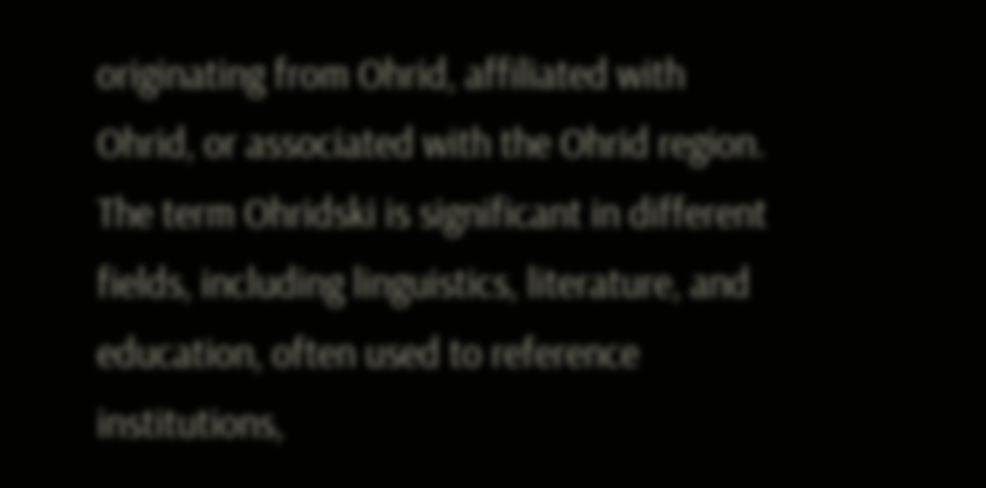originating from Ohrid, affiliated with Ohrid, or associated with the Ohrid region. The term Ohridski is significant in different fields, including linguistics, literature, and education, often used to reference institutions,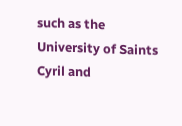such as the University of Saints Cyril and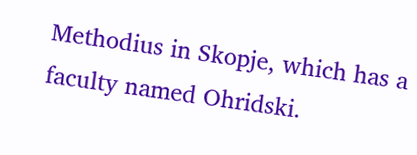Methodius in Skopje, which has a faculty named Ohridski.